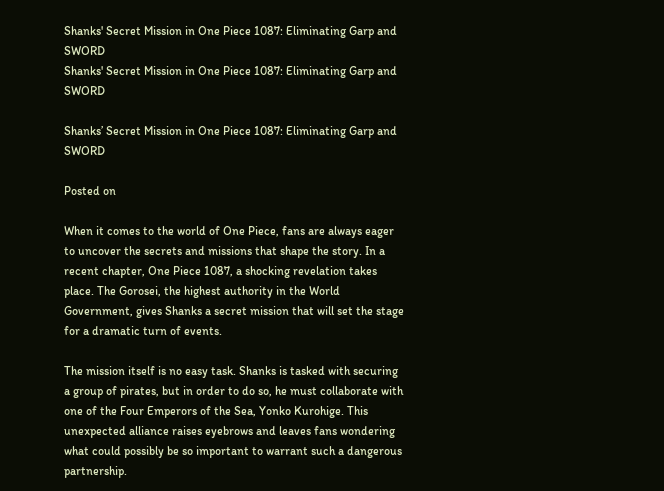Shanks' Secret Mission in One Piece 1087: Eliminating Garp and SWORD
Shanks' Secret Mission in One Piece 1087: Eliminating Garp and SWORD

Shanks’ Secret Mission in One Piece 1087: Eliminating Garp and SWORD

Posted on

When it comes to the world of One Piece, fans are always eager to uncover the secrets and missions that shape the story. In a recent chapter, One Piece 1087, a shocking revelation takes place. The Gorosei, the highest authority in the World Government, gives Shanks a secret mission that will set the stage for a dramatic turn of events.

The mission itself is no easy task. Shanks is tasked with securing a group of pirates, but in order to do so, he must collaborate with one of the Four Emperors of the Sea, Yonko Kurohige. This unexpected alliance raises eyebrows and leaves fans wondering what could possibly be so important to warrant such a dangerous partnership.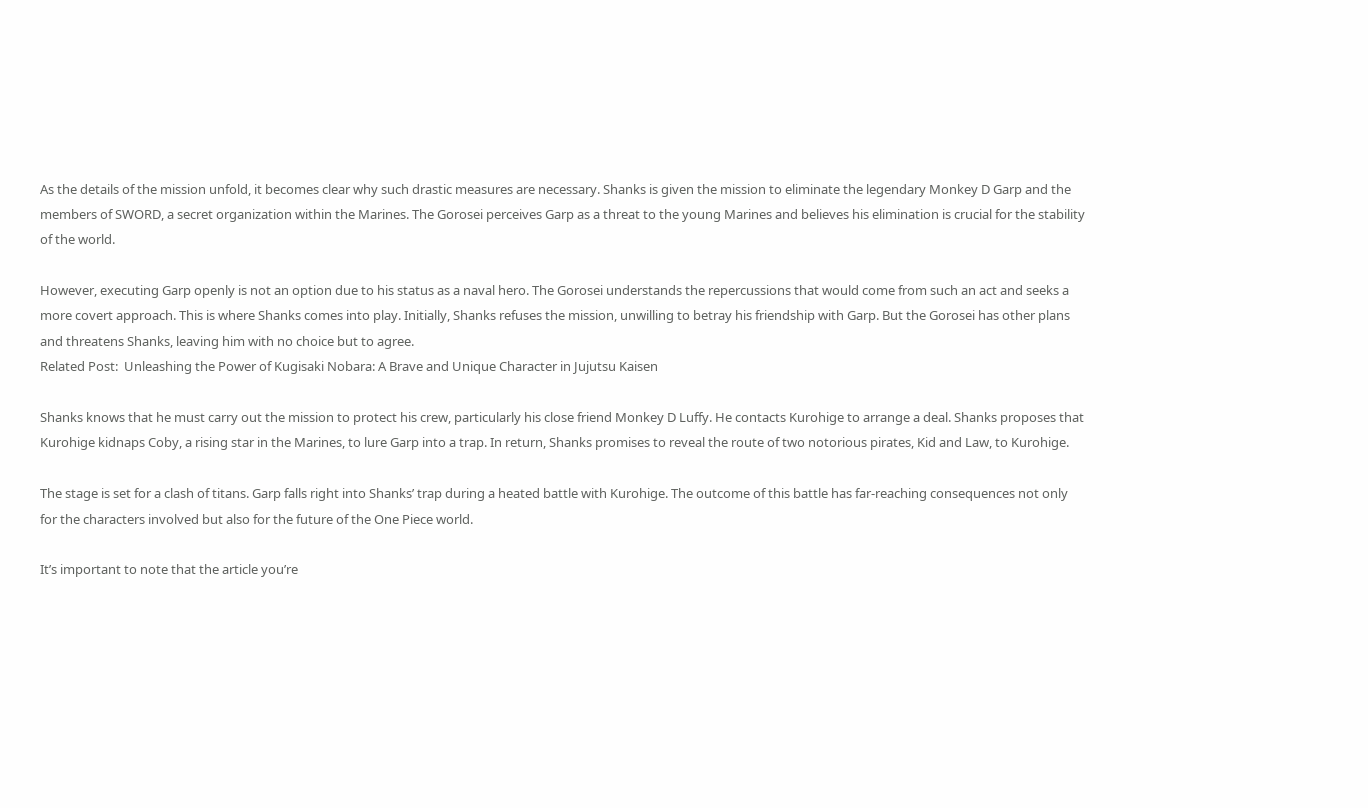As the details of the mission unfold, it becomes clear why such drastic measures are necessary. Shanks is given the mission to eliminate the legendary Monkey D Garp and the members of SWORD, a secret organization within the Marines. The Gorosei perceives Garp as a threat to the young Marines and believes his elimination is crucial for the stability of the world.

However, executing Garp openly is not an option due to his status as a naval hero. The Gorosei understands the repercussions that would come from such an act and seeks a more covert approach. This is where Shanks comes into play. Initially, Shanks refuses the mission, unwilling to betray his friendship with Garp. But the Gorosei has other plans and threatens Shanks, leaving him with no choice but to agree.
Related Post:  Unleashing the Power of Kugisaki Nobara: A Brave and Unique Character in Jujutsu Kaisen

Shanks knows that he must carry out the mission to protect his crew, particularly his close friend Monkey D Luffy. He contacts Kurohige to arrange a deal. Shanks proposes that Kurohige kidnaps Coby, a rising star in the Marines, to lure Garp into a trap. In return, Shanks promises to reveal the route of two notorious pirates, Kid and Law, to Kurohige.

The stage is set for a clash of titans. Garp falls right into Shanks’ trap during a heated battle with Kurohige. The outcome of this battle has far-reaching consequences not only for the characters involved but also for the future of the One Piece world.

It’s important to note that the article you’re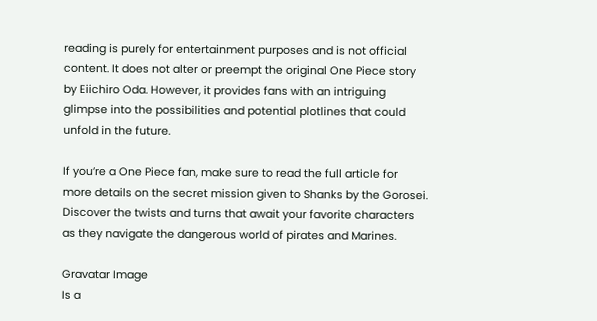reading is purely for entertainment purposes and is not official content. It does not alter or preempt the original One Piece story by Eiichiro Oda. However, it provides fans with an intriguing glimpse into the possibilities and potential plotlines that could unfold in the future.

If you’re a One Piece fan, make sure to read the full article for more details on the secret mission given to Shanks by the Gorosei. Discover the twists and turns that await your favorite characters as they navigate the dangerous world of pirates and Marines.

Gravatar Image
Is a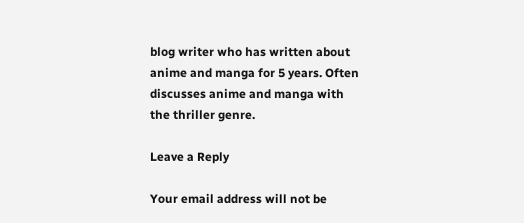blog writer who has written about anime and manga for 5 years. Often discusses anime and manga with the thriller genre.

Leave a Reply

Your email address will not be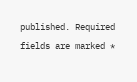published. Required fields are marked *